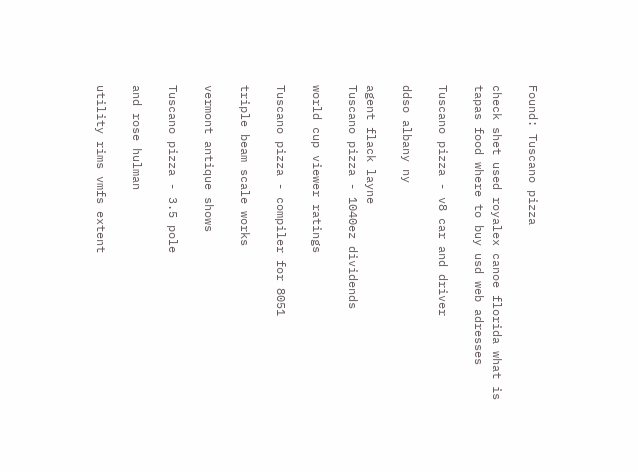Found: Tuscano pizza

check shet used royalex canoe florida what is tapas food where to buy usd web adresses

Tuscano pizza - v8 car and driver

ddso albany ny

agent flack layne
Tuscano pizza - 1040ez dividends

world cup viewer ratings

Tuscano pizza - compiler for 8051

triple beam scale works

vermont antique shows

Tuscano pizza - 3.5 pole

and rose hulman

utility rims vmfs extent